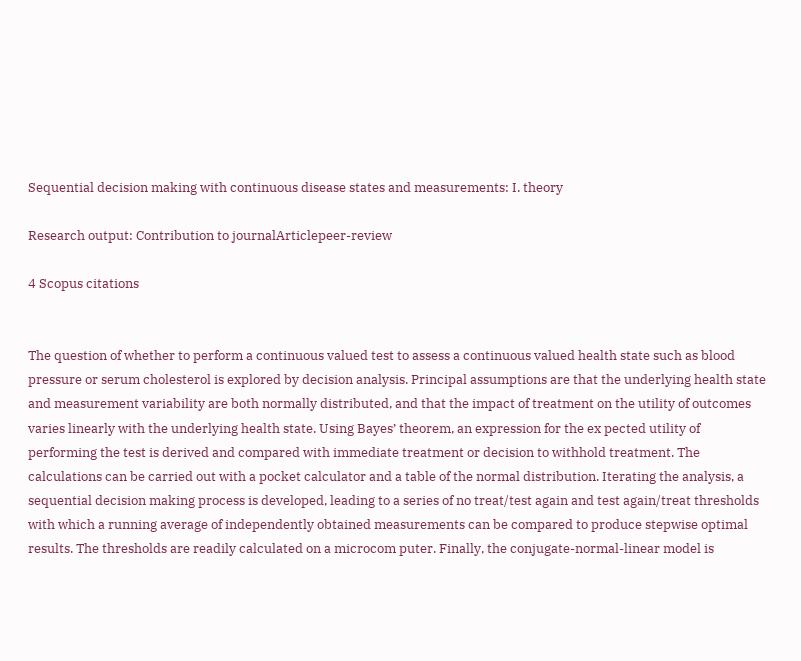Sequential decision making with continuous disease states and measurements: I. theory

Research output: Contribution to journalArticlepeer-review

4 Scopus citations


The question of whether to perform a continuous valued test to assess a continuous valued health state such as blood pressure or serum cholesterol is explored by decision analysis. Principal assumptions are that the underlying health state and measurement variability are both normally distributed, and that the impact of treatment on the utility of outcomes varies linearly with the underlying health state. Using Bayes’ theorem, an expression for the ex pected utility of performing the test is derived and compared with immediate treatment or decision to withhold treatment. The calculations can be carried out with a pocket calculator and a table of the normal distribution. Iterating the analysis, a sequential decision making process is developed, leading to a series of no treat/test again and test again/treat thresholds with which a running average of independently obtained measurements can be compared to produce stepwise optimal results. The thresholds are readily calculated on a microcom puter. Finally, the conjugate-normal-linear model is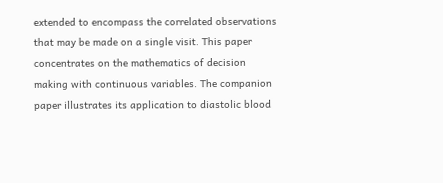extended to encompass the correlated observations that may be made on a single visit. This paper concentrates on the mathematics of decision making with continuous variables. The companion paper illustrates its application to diastolic blood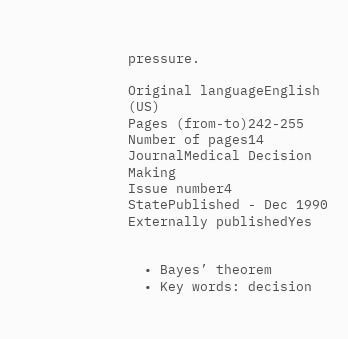pressure.

Original languageEnglish (US)
Pages (from-to)242-255
Number of pages14
JournalMedical Decision Making
Issue number4
StatePublished - Dec 1990
Externally publishedYes


  • Bayes’ theorem
  • Key words: decision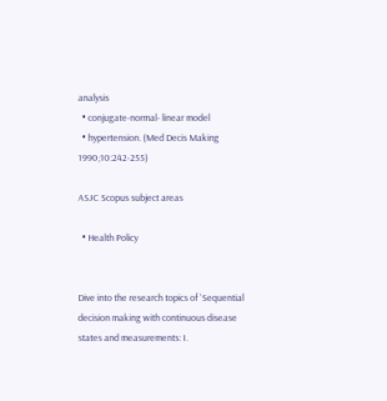analysis
  • conjugate-normal- linear model
  • hypertension. (Med Decis Making 1990;10:242-255)

ASJC Scopus subject areas

  • Health Policy


Dive into the research topics of 'Sequential decision making with continuous disease states and measurements: I.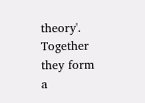theory'. Together they form a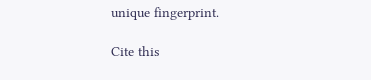unique fingerprint.

Cite this